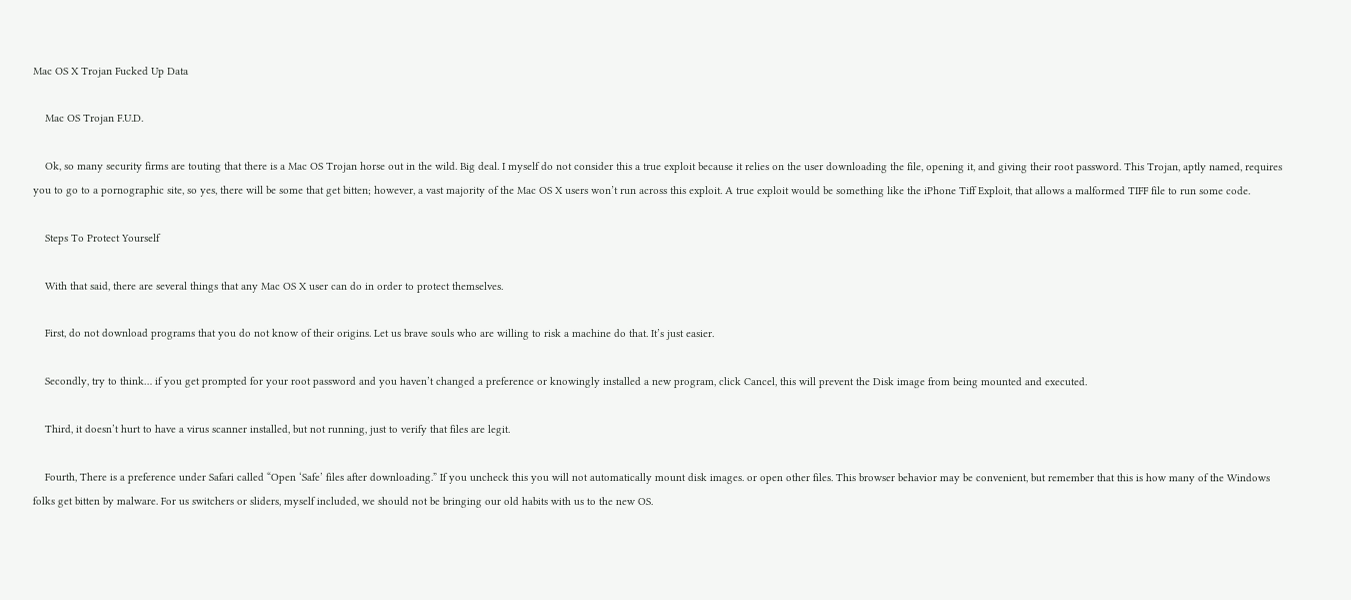Mac OS X Trojan Fucked Up Data

    Mac OS Trojan F.U.D.

    Ok, so many security firms are touting that there is a Mac OS Trojan horse out in the wild. Big deal. I myself do not consider this a true exploit because it relies on the user downloading the file, opening it, and giving their root password. This Trojan, aptly named, requires you to go to a pornographic site, so yes, there will be some that get bitten; however, a vast majority of the Mac OS X users won’t run across this exploit. A true exploit would be something like the iPhone Tiff Exploit, that allows a malformed TIFF file to run some code.

    Steps To Protect Yourself

    With that said, there are several things that any Mac OS X user can do in order to protect themselves.

    First, do not download programs that you do not know of their origins. Let us brave souls who are willing to risk a machine do that. It’s just easier.

    Secondly, try to think… if you get prompted for your root password and you haven’t changed a preference or knowingly installed a new program, click Cancel, this will prevent the Disk image from being mounted and executed.

    Third, it doesn’t hurt to have a virus scanner installed, but not running, just to verify that files are legit.

    Fourth, There is a preference under Safari called “Open ‘Safe’ files after downloading.” If you uncheck this you will not automatically mount disk images. or open other files. This browser behavior may be convenient, but remember that this is how many of the Windows folks get bitten by malware. For us switchers or sliders, myself included, we should not be bringing our old habits with us to the new OS.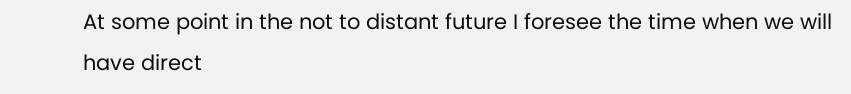At some point in the not to distant future I foresee the time when we will have direct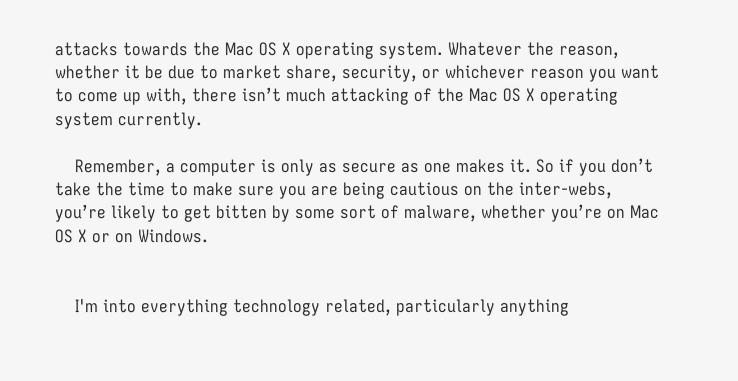attacks towards the Mac OS X operating system. Whatever the reason, whether it be due to market share, security, or whichever reason you want to come up with, there isn’t much attacking of the Mac OS X operating system currently.

    Remember, a computer is only as secure as one makes it. So if you don’t take the time to make sure you are being cautious on the inter-webs, you’re likely to get bitten by some sort of malware, whether you’re on Mac OS X or on Windows.


    I'm into everything technology related, particularly anything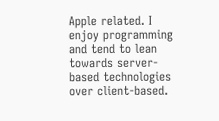Apple related. I enjoy programming and tend to lean towards server-based technologies over client-based.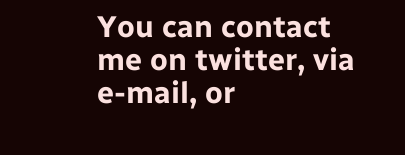You can contact me on twitter, via e-mail, or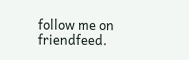follow me on friendfeed.